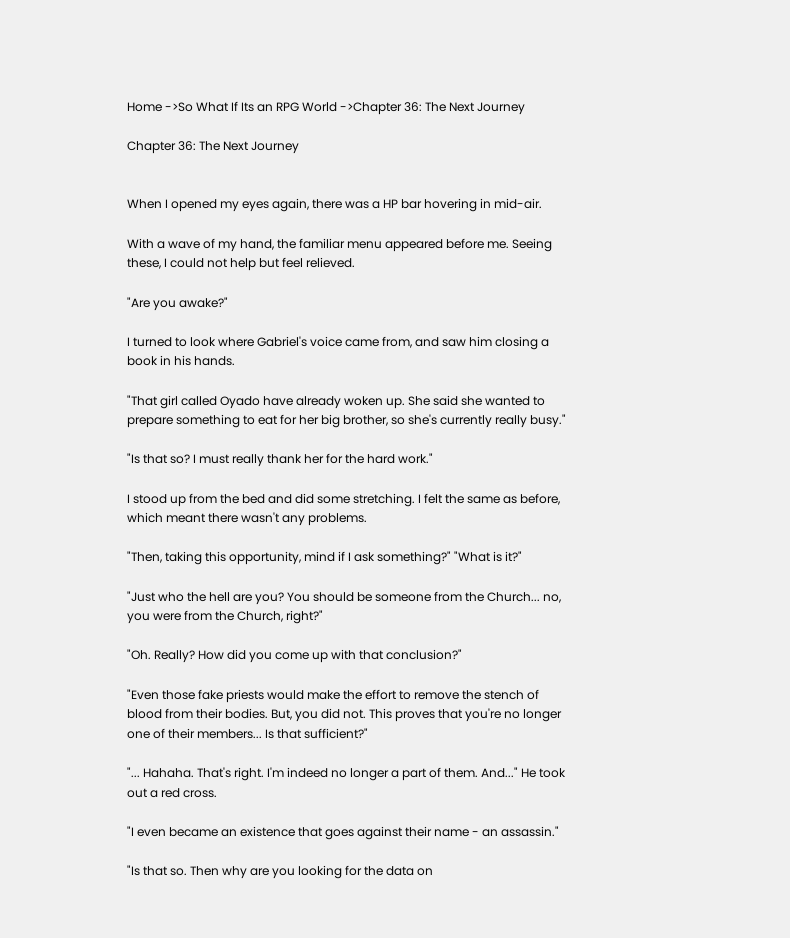Home ->So What If Its an RPG World ->Chapter 36: The Next Journey

Chapter 36: The Next Journey


When I opened my eyes again, there was a HP bar hovering in mid-air.

With a wave of my hand, the familiar menu appeared before me. Seeing these, I could not help but feel relieved.

"Are you awake?"

I turned to look where Gabriel's voice came from, and saw him closing a book in his hands.

"That girl called Oyado have already woken up. She said she wanted to prepare something to eat for her big brother, so she's currently really busy."

"Is that so? I must really thank her for the hard work."

I stood up from the bed and did some stretching. I felt the same as before, which meant there wasn't any problems.

"Then, taking this opportunity, mind if I ask something?" "What is it?"

"Just who the hell are you? You should be someone from the Church... no, you were from the Church, right?"

"Oh. Really? How did you come up with that conclusion?"

"Even those fake priests would make the effort to remove the stench of blood from their bodies. But, you did not. This proves that you're no longer one of their members... Is that sufficient?"

"... Hahaha. That's right. I'm indeed no longer a part of them. And..." He took out a red cross.

"I even became an existence that goes against their name - an assassin."

"Is that so. Then why are you looking for the data on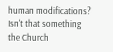human modifications? Isn't that something the Church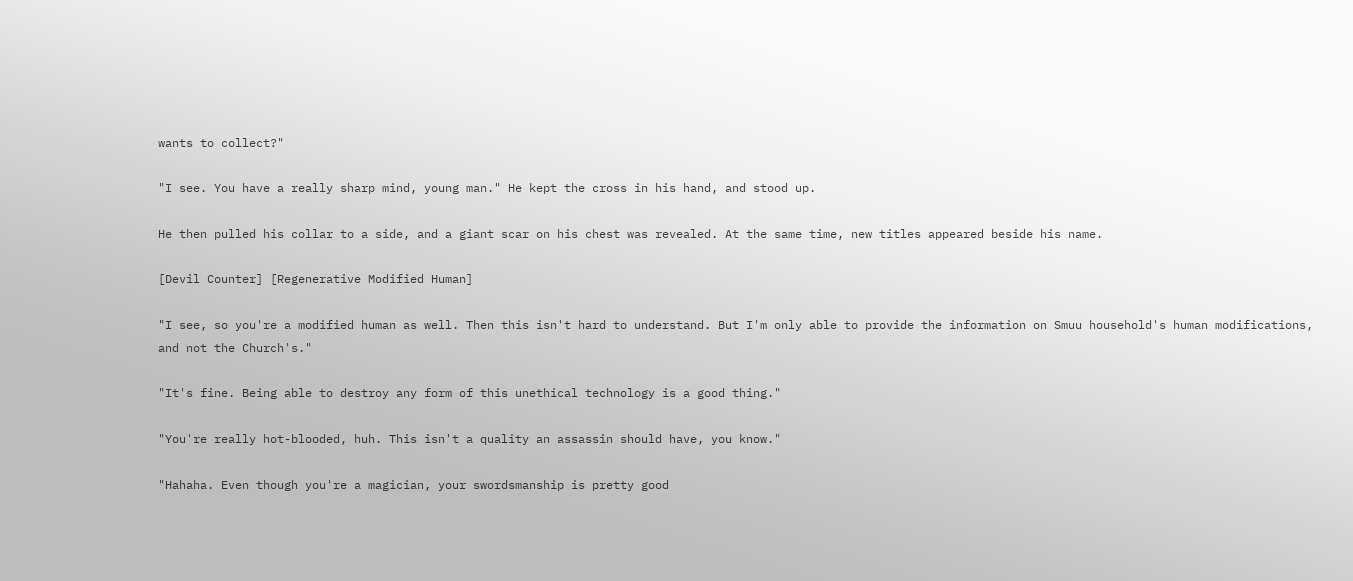wants to collect?"

"I see. You have a really sharp mind, young man." He kept the cross in his hand, and stood up.

He then pulled his collar to a side, and a giant scar on his chest was revealed. At the same time, new titles appeared beside his name.

[Devil Counter] [Regenerative Modified Human]

"I see, so you're a modified human as well. Then this isn't hard to understand. But I'm only able to provide the information on Smuu household's human modifications, and not the Church's."

"It's fine. Being able to destroy any form of this unethical technology is a good thing."

"You're really hot-blooded, huh. This isn't a quality an assassin should have, you know."

"Hahaha. Even though you're a magician, your swordsmanship is pretty good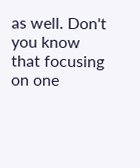as well. Don't you know that focusing on one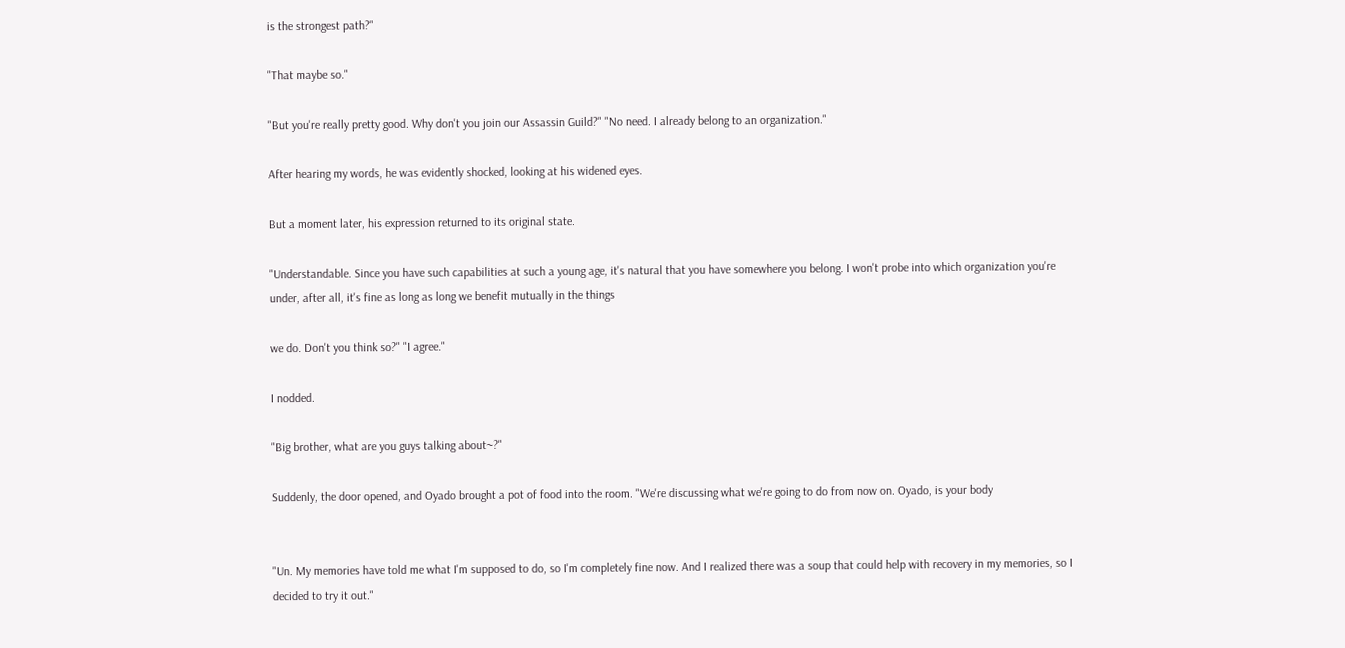is the strongest path?"

"That maybe so."

"But you're really pretty good. Why don't you join our Assassin Guild?" "No need. I already belong to an organization."

After hearing my words, he was evidently shocked, looking at his widened eyes.

But a moment later, his expression returned to its original state.

"Understandable. Since you have such capabilities at such a young age, it's natural that you have somewhere you belong. I won't probe into which organization you're under, after all, it's fine as long as long we benefit mutually in the things

we do. Don't you think so?" "I agree."

I nodded.

"Big brother, what are you guys talking about~?"

Suddenly, the door opened, and Oyado brought a pot of food into the room. "We're discussing what we're going to do from now on. Oyado, is your body


"Un. My memories have told me what I'm supposed to do, so I'm completely fine now. And I realized there was a soup that could help with recovery in my memories, so I decided to try it out."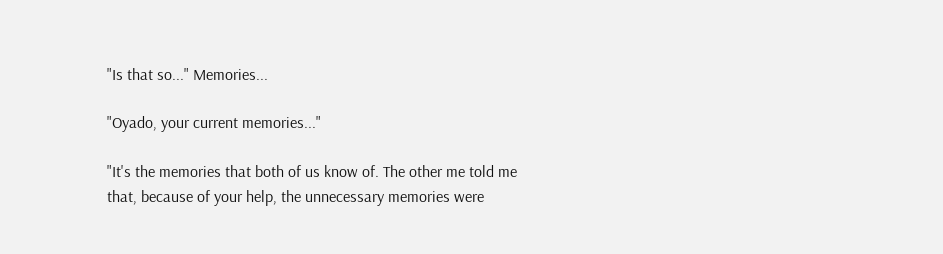"Is that so..." Memories...

"Oyado, your current memories..."

"It's the memories that both of us know of. The other me told me that, because of your help, the unnecessary memories were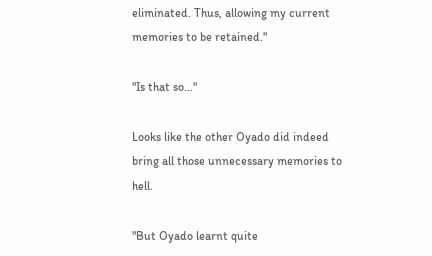eliminated. Thus, allowing my current memories to be retained."

"Is that so..."

Looks like the other Oyado did indeed bring all those unnecessary memories to hell.

"But Oyado learnt quite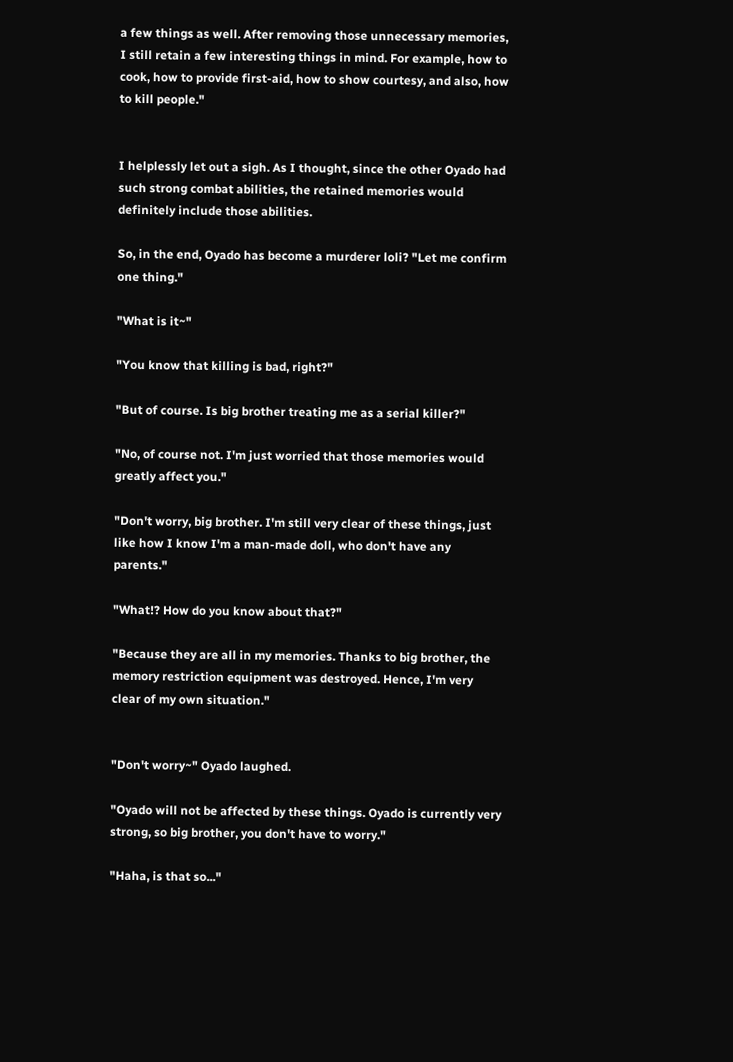a few things as well. After removing those unnecessary memories, I still retain a few interesting things in mind. For example, how to cook, how to provide first-aid, how to show courtesy, and also, how to kill people."


I helplessly let out a sigh. As I thought, since the other Oyado had such strong combat abilities, the retained memories would definitely include those abilities.

So, in the end, Oyado has become a murderer loli? "Let me confirm one thing."

"What is it~"

"You know that killing is bad, right?"

"But of course. Is big brother treating me as a serial killer?"

"No, of course not. I'm just worried that those memories would greatly affect you."

"Don't worry, big brother. I'm still very clear of these things, just like how I know I'm a man-made doll, who don't have any parents."

"What!? How do you know about that?"

"Because they are all in my memories. Thanks to big brother, the memory restriction equipment was destroyed. Hence, I'm very clear of my own situation."


"Don't worry~" Oyado laughed.

"Oyado will not be affected by these things. Oyado is currently very strong, so big brother, you don't have to worry."

"Haha, is that so..."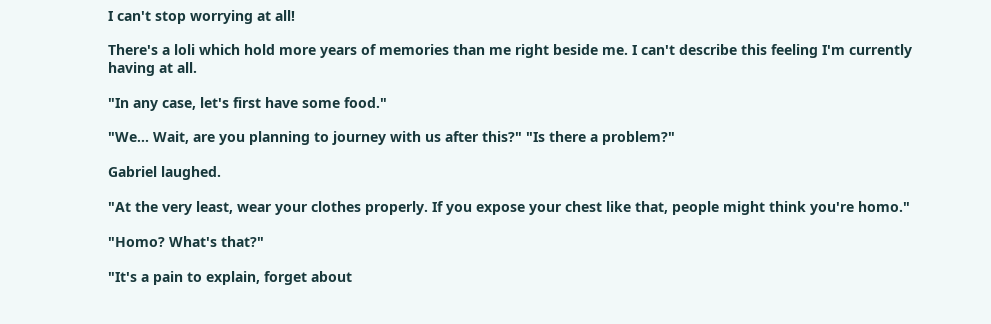I can't stop worrying at all!

There's a loli which hold more years of memories than me right beside me. I can't describe this feeling I'm currently having at all.

"In any case, let's first have some food."

"We... Wait, are you planning to journey with us after this?" "Is there a problem?"

Gabriel laughed.

"At the very least, wear your clothes properly. If you expose your chest like that, people might think you're homo."

"Homo? What's that?"

"It's a pain to explain, forget about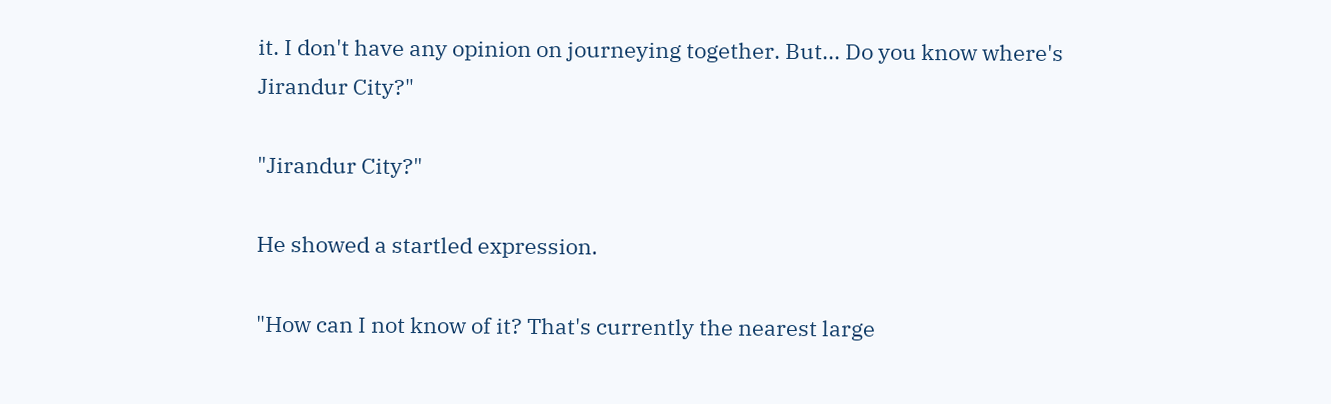it. I don't have any opinion on journeying together. But... Do you know where's Jirandur City?"

"Jirandur City?"

He showed a startled expression.

"How can I not know of it? That's currently the nearest large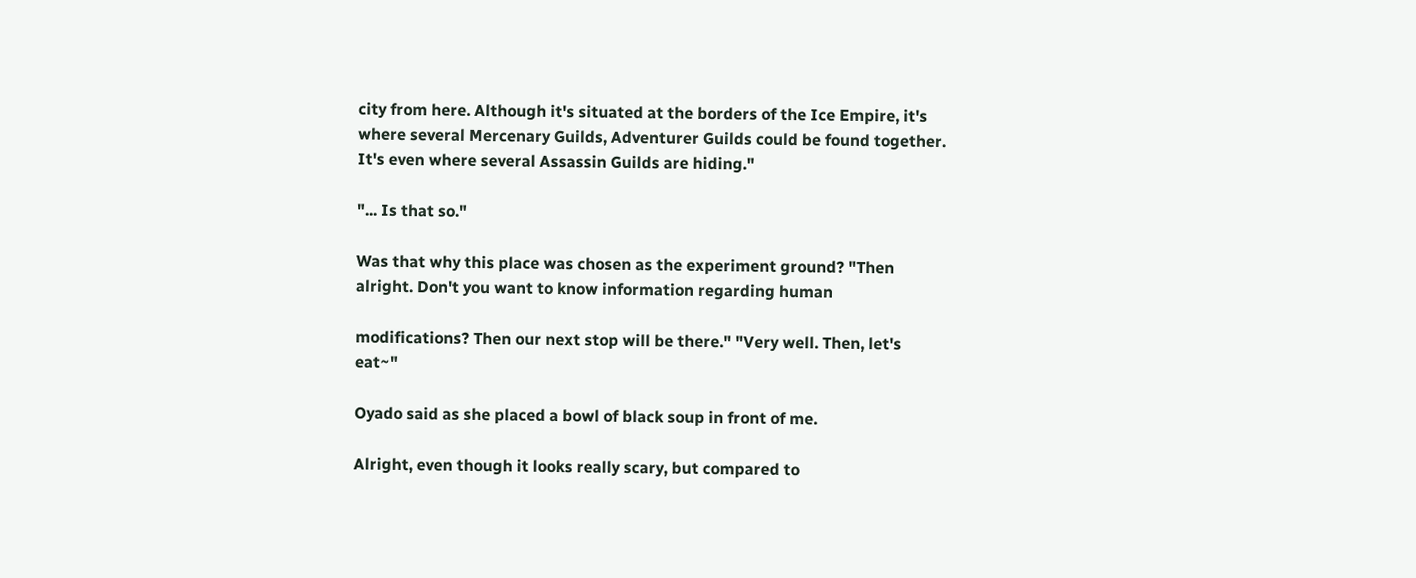city from here. Although it's situated at the borders of the Ice Empire, it's where several Mercenary Guilds, Adventurer Guilds could be found together. It's even where several Assassin Guilds are hiding."

"... Is that so."

Was that why this place was chosen as the experiment ground? "Then alright. Don't you want to know information regarding human

modifications? Then our next stop will be there." "Very well. Then, let's eat~"

Oyado said as she placed a bowl of black soup in front of me.

Alright, even though it looks really scary, but compared to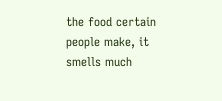the food certain people make, it smells much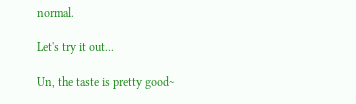normal.

Let's try it out...

Un, the taste is pretty good~